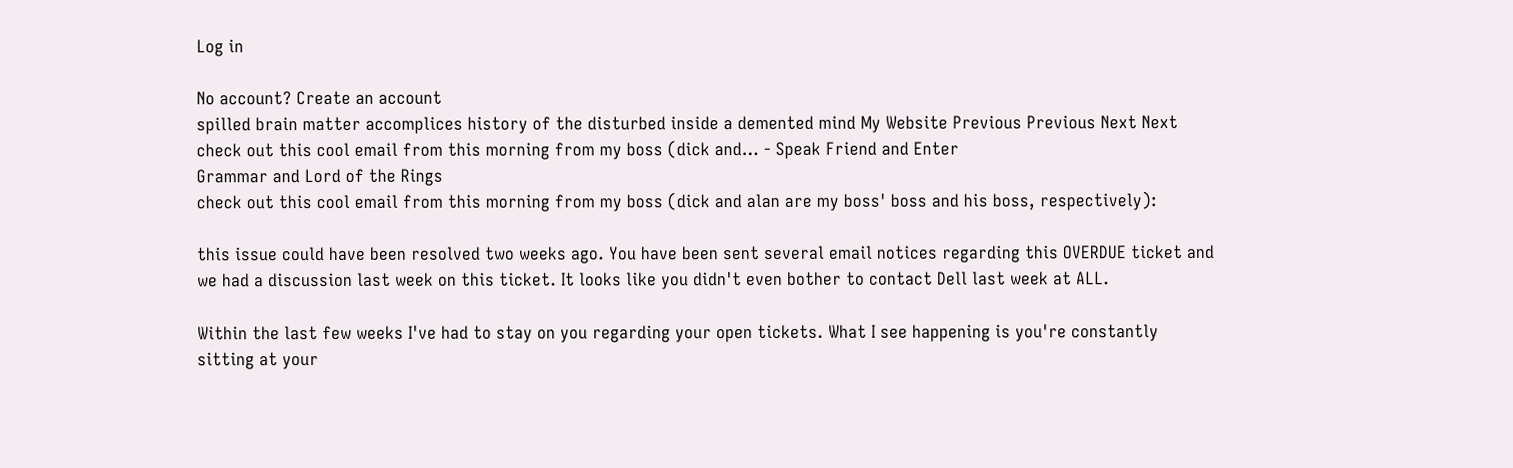Log in

No account? Create an account
spilled brain matter accomplices history of the disturbed inside a demented mind My Website Previous Previous Next Next
check out this cool email from this morning from my boss (dick and… - Speak Friend and Enter
Grammar and Lord of the Rings
check out this cool email from this morning from my boss (dick and alan are my boss' boss and his boss, respectively):

this issue could have been resolved two weeks ago. You have been sent several email notices regarding this OVERDUE ticket and we had a discussion last week on this ticket. It looks like you didn't even bother to contact Dell last week at ALL.

Within the last few weeks I've had to stay on you regarding your open tickets. What I see happening is you're constantly sitting at your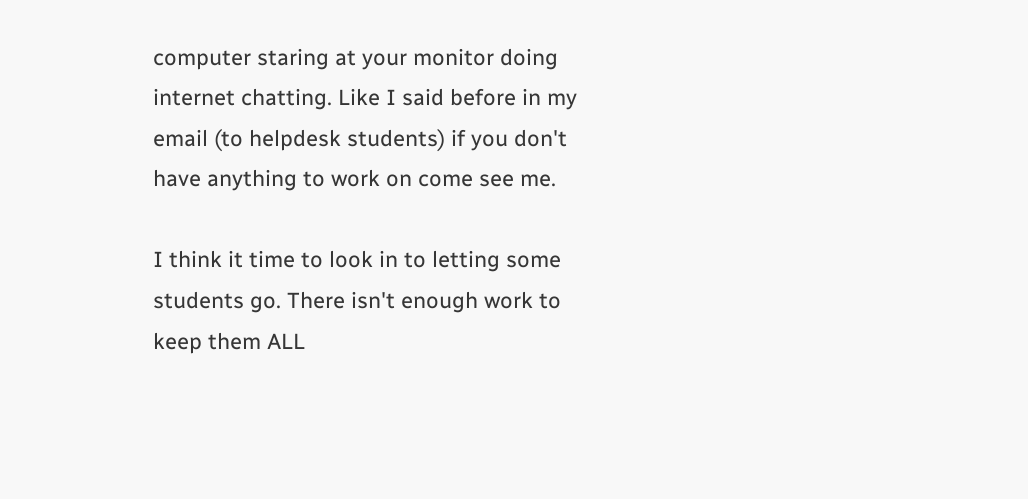computer staring at your monitor doing internet chatting. Like I said before in my email (to helpdesk students) if you don't have anything to work on come see me.

I think it time to look in to letting some students go. There isn't enough work to keep them ALL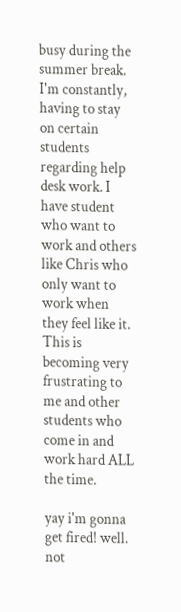busy during the summer break. I'm constantly, having to stay on certain students regarding help desk work. I have student who want to work and others like Chris who only want to work when they feel like it. This is becoming very frustrating to me and other students who come in and work hard ALL the time.

yay i'm gonna get fired! well. not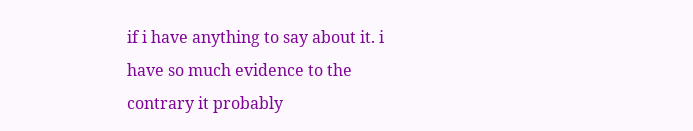if i have anything to say about it. i have so much evidence to the contrary it probably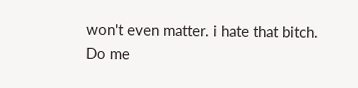won't even matter. i hate that bitch.
Do me